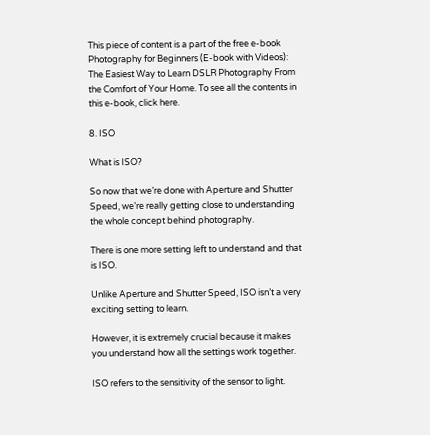This piece of content is a part of the free e-book Photography for Beginners (E-book with Videos): The Easiest Way to Learn DSLR Photography From the Comfort of Your Home. To see all the contents in this e-book, click here.

8. ISO

What is ISO?

So now that we’re done with Aperture and Shutter Speed, we’re really getting close to understanding the whole concept behind photography.

There is one more setting left to understand and that is ISO.

Unlike Aperture and Shutter Speed, ISO isn’t a very exciting setting to learn.

However, it is extremely crucial because it makes you understand how all the settings work together.

ISO refers to the sensitivity of the sensor to light.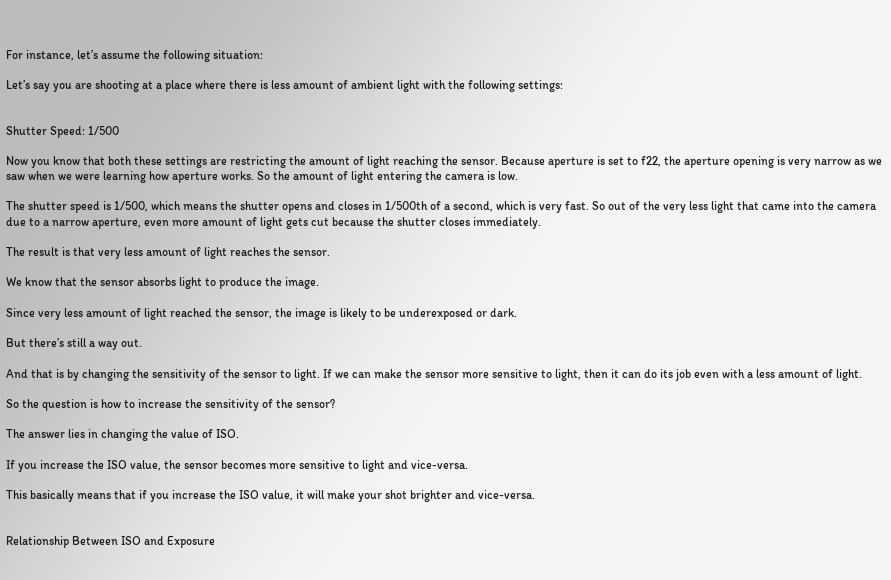For instance, let’s assume the following situation:

Let’s say you are shooting at a place where there is less amount of ambient light with the following settings:


Shutter Speed: 1/500

Now you know that both these settings are restricting the amount of light reaching the sensor. Because aperture is set to f22, the aperture opening is very narrow as we saw when we were learning how aperture works. So the amount of light entering the camera is low.

The shutter speed is 1/500, which means the shutter opens and closes in 1/500th of a second, which is very fast. So out of the very less light that came into the camera due to a narrow aperture, even more amount of light gets cut because the shutter closes immediately.

The result is that very less amount of light reaches the sensor.

We know that the sensor absorbs light to produce the image.

Since very less amount of light reached the sensor, the image is likely to be underexposed or dark.

But there’s still a way out.

And that is by changing the sensitivity of the sensor to light. If we can make the sensor more sensitive to light, then it can do its job even with a less amount of light.

So the question is how to increase the sensitivity of the sensor?

The answer lies in changing the value of ISO.

If you increase the ISO value, the sensor becomes more sensitive to light and vice-versa.

This basically means that if you increase the ISO value, it will make your shot brighter and vice-versa.


Relationship Between ISO and Exposure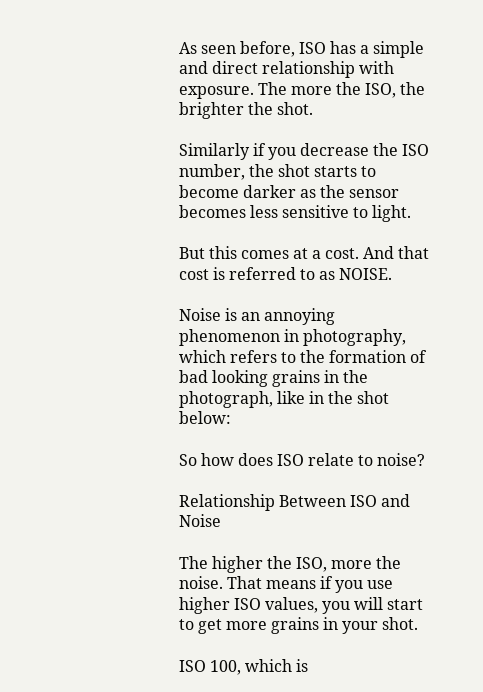As seen before, ISO has a simple and direct relationship with exposure. The more the ISO, the brighter the shot.

Similarly if you decrease the ISO number, the shot starts to become darker as the sensor becomes less sensitive to light.

But this comes at a cost. And that cost is referred to as NOISE.

Noise is an annoying phenomenon in photography, which refers to the formation of bad looking grains in the photograph, like in the shot below:

So how does ISO relate to noise?

Relationship Between ISO and Noise

The higher the ISO, more the noise. That means if you use higher ISO values, you will start to get more grains in your shot.

ISO 100, which is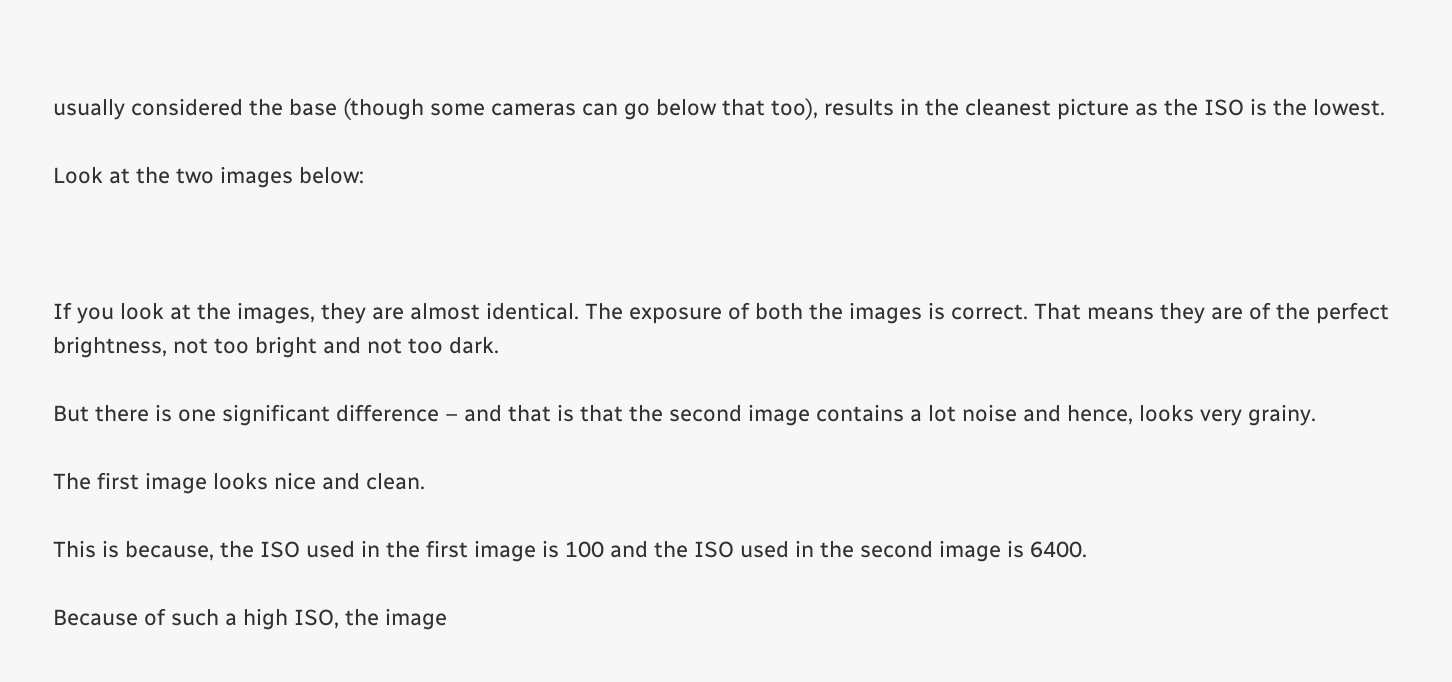usually considered the base (though some cameras can go below that too), results in the cleanest picture as the ISO is the lowest.

Look at the two images below:



If you look at the images, they are almost identical. The exposure of both the images is correct. That means they are of the perfect brightness, not too bright and not too dark.

But there is one significant difference – and that is that the second image contains a lot noise and hence, looks very grainy.

The first image looks nice and clean.

This is because, the ISO used in the first image is 100 and the ISO used in the second image is 6400.

Because of such a high ISO, the image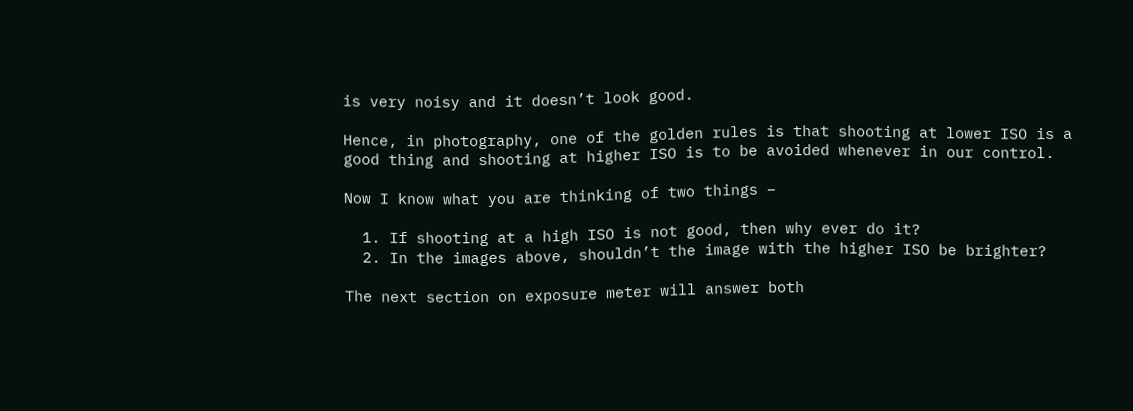is very noisy and it doesn’t look good.

Hence, in photography, one of the golden rules is that shooting at lower ISO is a good thing and shooting at higher ISO is to be avoided whenever in our control.

Now I know what you are thinking of two things –

  1. If shooting at a high ISO is not good, then why ever do it?
  2. In the images above, shouldn’t the image with the higher ISO be brighter?

The next section on exposure meter will answer both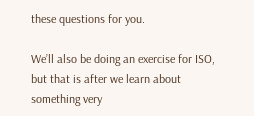these questions for you.

We’ll also be doing an exercise for ISO, but that is after we learn about something very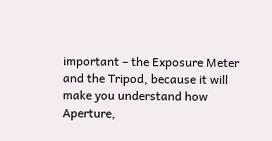important – the Exposure Meter and the Tripod, because it will make you understand how Aperture,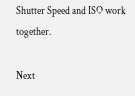Shutter Speed and ISO work together.

Next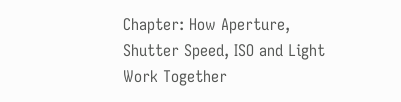Chapter: How Aperture, Shutter Speed, ISO and Light Work Together